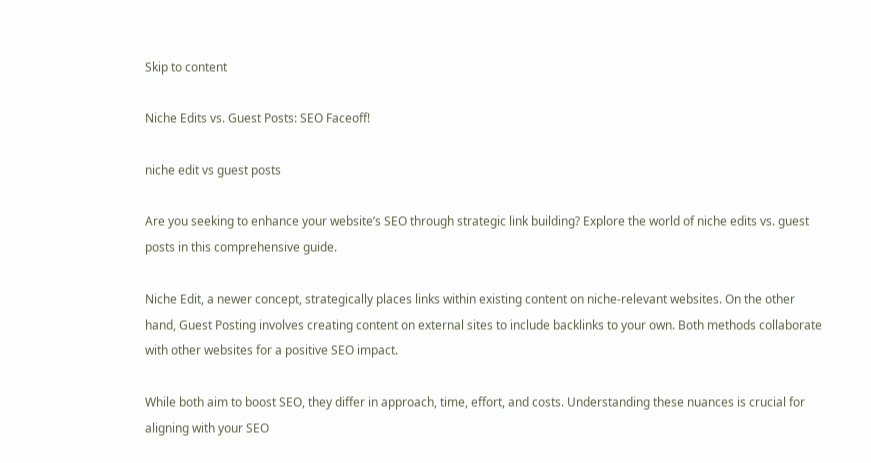Skip to content

Niche Edits vs. Guest Posts: SEO Faceoff!

niche edit vs guest posts

Are you seeking to enhance your website’s SEO through strategic link building? Explore the world of niche edits vs. guest posts in this comprehensive guide.

Niche Edit, a newer concept, strategically places links within existing content on niche-relevant websites. On the other hand, Guest Posting involves creating content on external sites to include backlinks to your own. Both methods collaborate with other websites for a positive SEO impact.

While both aim to boost SEO, they differ in approach, time, effort, and costs. Understanding these nuances is crucial for aligning with your SEO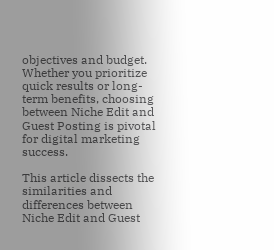objectives and budget. Whether you prioritize quick results or long-term benefits, choosing between Niche Edit and Guest Posting is pivotal for digital marketing success.

This article dissects the similarities and differences between Niche Edit and Guest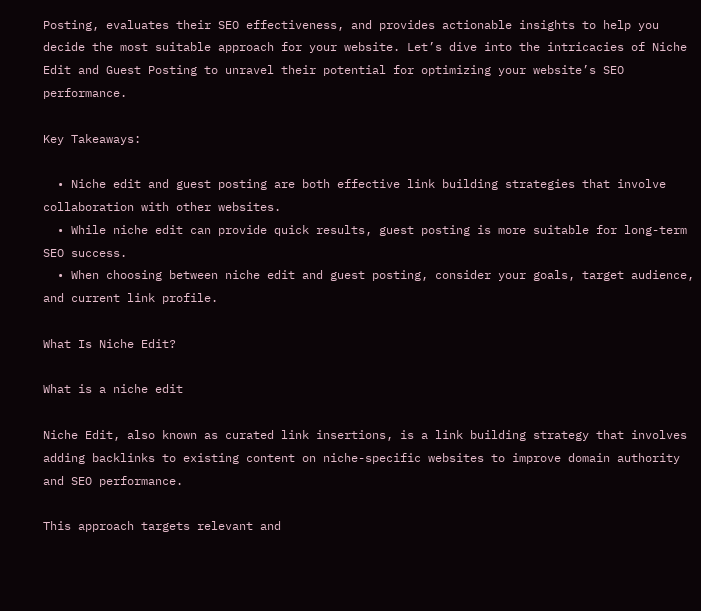Posting, evaluates their SEO effectiveness, and provides actionable insights to help you decide the most suitable approach for your website. Let’s dive into the intricacies of Niche Edit and Guest Posting to unravel their potential for optimizing your website’s SEO performance.

Key Takeaways:

  • Niche edit and guest posting are both effective link building strategies that involve collaboration with other websites.
  • While niche edit can provide quick results, guest posting is more suitable for long-term SEO success.
  • When choosing between niche edit and guest posting, consider your goals, target audience, and current link profile.

What Is Niche Edit?

What is a niche edit

Niche Edit, also known as curated link insertions, is a link building strategy that involves adding backlinks to existing content on niche-specific websites to improve domain authority and SEO performance.

This approach targets relevant and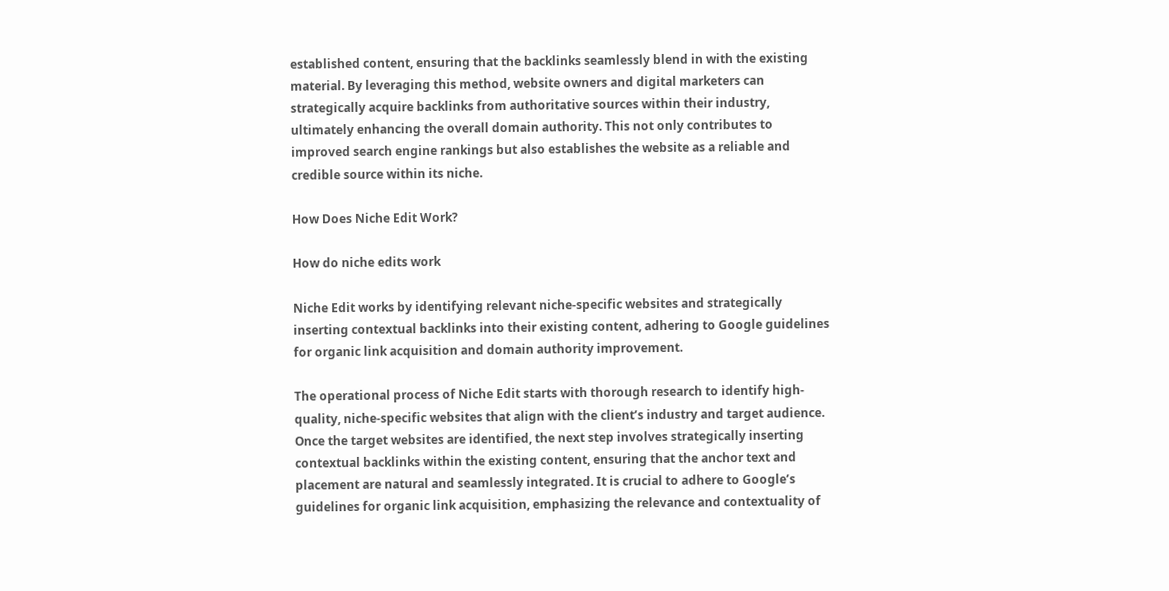established content, ensuring that the backlinks seamlessly blend in with the existing material. By leveraging this method, website owners and digital marketers can strategically acquire backlinks from authoritative sources within their industry, ultimately enhancing the overall domain authority. This not only contributes to improved search engine rankings but also establishes the website as a reliable and credible source within its niche.

How Does Niche Edit Work?

How do niche edits work

Niche Edit works by identifying relevant niche-specific websites and strategically inserting contextual backlinks into their existing content, adhering to Google guidelines for organic link acquisition and domain authority improvement.

The operational process of Niche Edit starts with thorough research to identify high-quality, niche-specific websites that align with the client’s industry and target audience. Once the target websites are identified, the next step involves strategically inserting contextual backlinks within the existing content, ensuring that the anchor text and placement are natural and seamlessly integrated. It is crucial to adhere to Google’s guidelines for organic link acquisition, emphasizing the relevance and contextuality of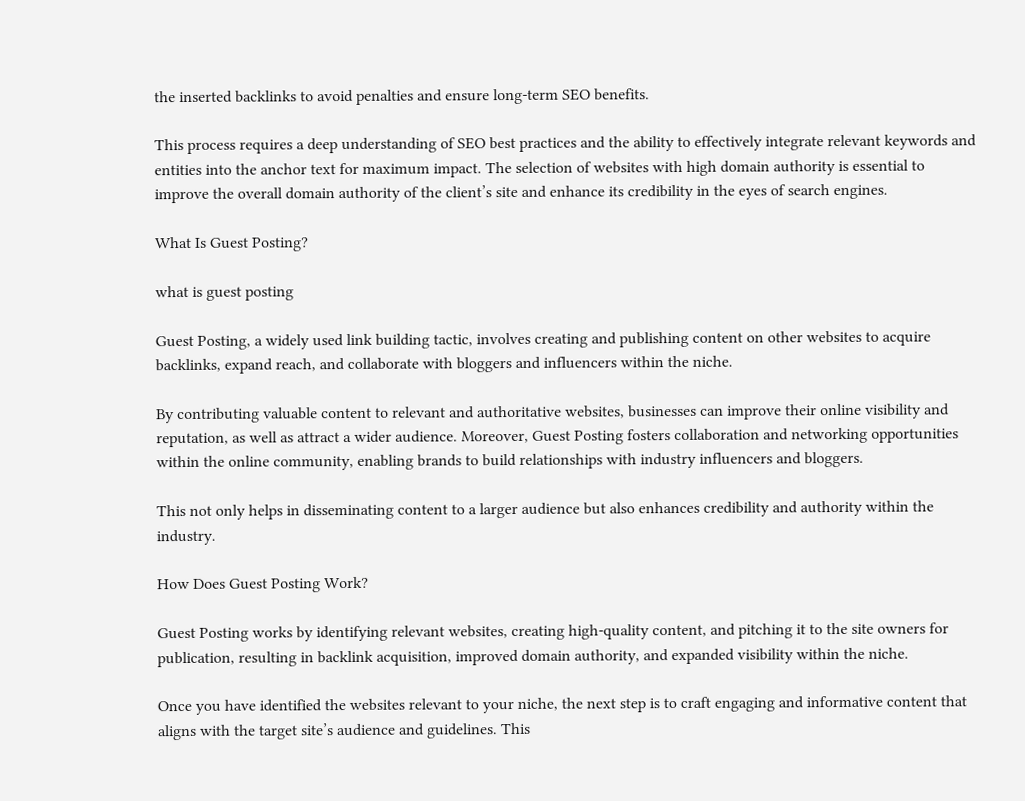the inserted backlinks to avoid penalties and ensure long-term SEO benefits.

This process requires a deep understanding of SEO best practices and the ability to effectively integrate relevant keywords and entities into the anchor text for maximum impact. The selection of websites with high domain authority is essential to improve the overall domain authority of the client’s site and enhance its credibility in the eyes of search engines.

What Is Guest Posting?

what is guest posting

Guest Posting, a widely used link building tactic, involves creating and publishing content on other websites to acquire backlinks, expand reach, and collaborate with bloggers and influencers within the niche.

By contributing valuable content to relevant and authoritative websites, businesses can improve their online visibility and reputation, as well as attract a wider audience. Moreover, Guest Posting fosters collaboration and networking opportunities within the online community, enabling brands to build relationships with industry influencers and bloggers.

This not only helps in disseminating content to a larger audience but also enhances credibility and authority within the industry.

How Does Guest Posting Work?

Guest Posting works by identifying relevant websites, creating high-quality content, and pitching it to the site owners for publication, resulting in backlink acquisition, improved domain authority, and expanded visibility within the niche.

Once you have identified the websites relevant to your niche, the next step is to craft engaging and informative content that aligns with the target site’s audience and guidelines. This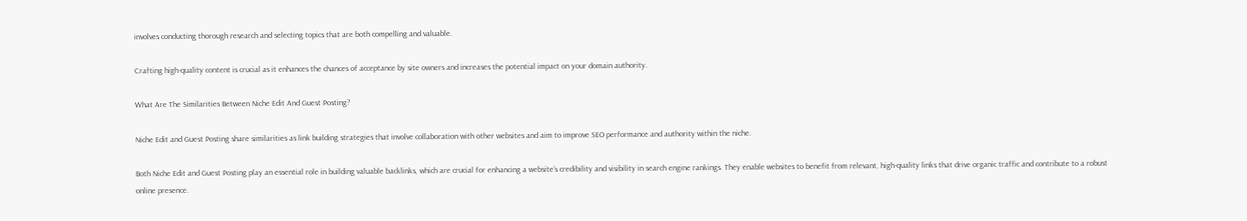involves conducting thorough research and selecting topics that are both compelling and valuable.

Crafting high-quality content is crucial as it enhances the chances of acceptance by site owners and increases the potential impact on your domain authority.

What Are The Similarities Between Niche Edit And Guest Posting?

Niche Edit and Guest Posting share similarities as link building strategies that involve collaboration with other websites and aim to improve SEO performance and authority within the niche.

Both Niche Edit and Guest Posting play an essential role in building valuable backlinks, which are crucial for enhancing a website’s credibility and visibility in search engine rankings. They enable websites to benefit from relevant, high-quality links that drive organic traffic and contribute to a robust online presence.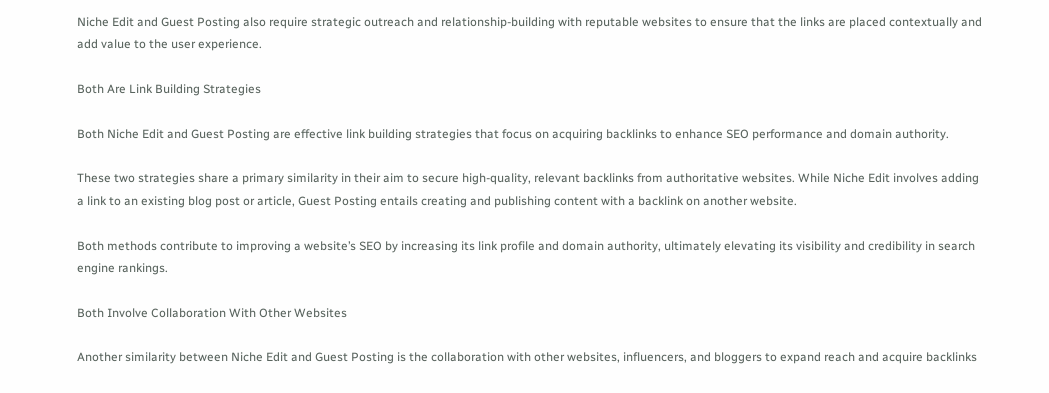Niche Edit and Guest Posting also require strategic outreach and relationship-building with reputable websites to ensure that the links are placed contextually and add value to the user experience.

Both Are Link Building Strategies

Both Niche Edit and Guest Posting are effective link building strategies that focus on acquiring backlinks to enhance SEO performance and domain authority.

These two strategies share a primary similarity in their aim to secure high-quality, relevant backlinks from authoritative websites. While Niche Edit involves adding a link to an existing blog post or article, Guest Posting entails creating and publishing content with a backlink on another website.

Both methods contribute to improving a website’s SEO by increasing its link profile and domain authority, ultimately elevating its visibility and credibility in search engine rankings.

Both Involve Collaboration With Other Websites

Another similarity between Niche Edit and Guest Posting is the collaboration with other websites, influencers, and bloggers to expand reach and acquire backlinks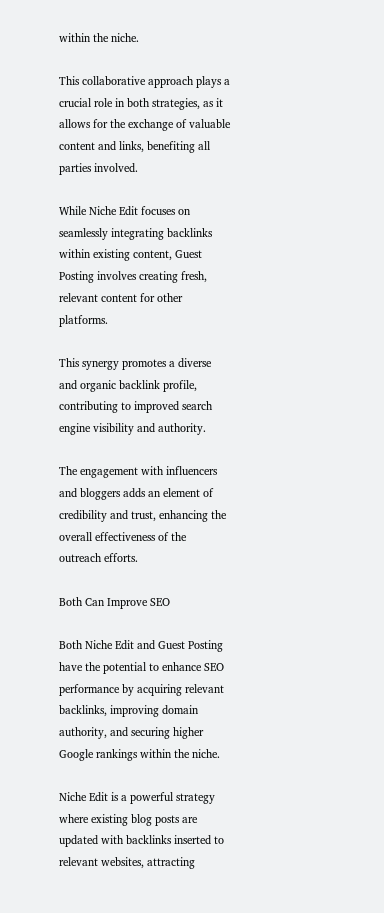within the niche.

This collaborative approach plays a crucial role in both strategies, as it allows for the exchange of valuable content and links, benefiting all parties involved.

While Niche Edit focuses on seamlessly integrating backlinks within existing content, Guest Posting involves creating fresh, relevant content for other platforms.

This synergy promotes a diverse and organic backlink profile, contributing to improved search engine visibility and authority.

The engagement with influencers and bloggers adds an element of credibility and trust, enhancing the overall effectiveness of the outreach efforts.

Both Can Improve SEO

Both Niche Edit and Guest Posting have the potential to enhance SEO performance by acquiring relevant backlinks, improving domain authority, and securing higher Google rankings within the niche.

Niche Edit is a powerful strategy where existing blog posts are updated with backlinks inserted to relevant websites, attracting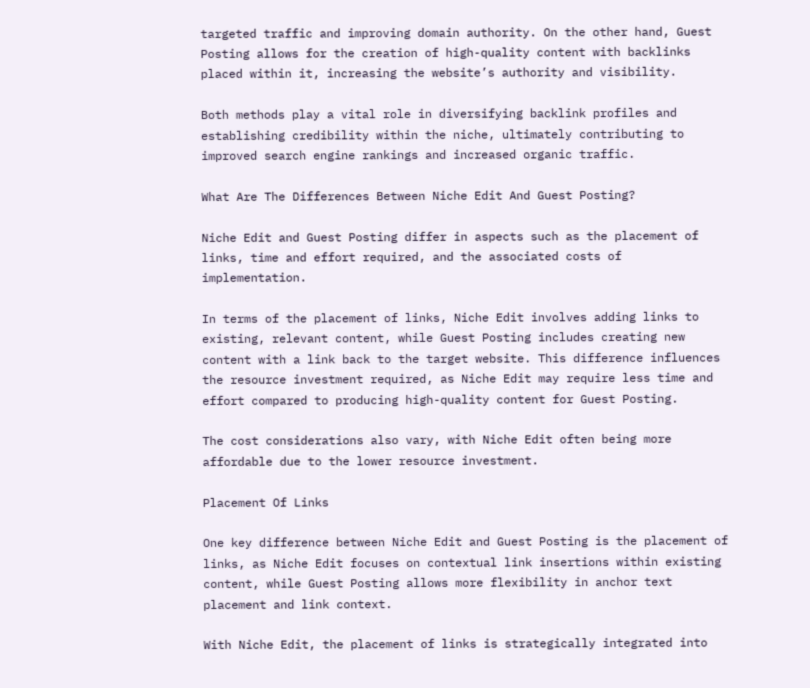targeted traffic and improving domain authority. On the other hand, Guest Posting allows for the creation of high-quality content with backlinks placed within it, increasing the website’s authority and visibility.

Both methods play a vital role in diversifying backlink profiles and establishing credibility within the niche, ultimately contributing to improved search engine rankings and increased organic traffic.

What Are The Differences Between Niche Edit And Guest Posting?

Niche Edit and Guest Posting differ in aspects such as the placement of links, time and effort required, and the associated costs of implementation.

In terms of the placement of links, Niche Edit involves adding links to existing, relevant content, while Guest Posting includes creating new content with a link back to the target website. This difference influences the resource investment required, as Niche Edit may require less time and effort compared to producing high-quality content for Guest Posting.

The cost considerations also vary, with Niche Edit often being more affordable due to the lower resource investment.

Placement Of Links

One key difference between Niche Edit and Guest Posting is the placement of links, as Niche Edit focuses on contextual link insertions within existing content, while Guest Posting allows more flexibility in anchor text placement and link context.

With Niche Edit, the placement of links is strategically integrated into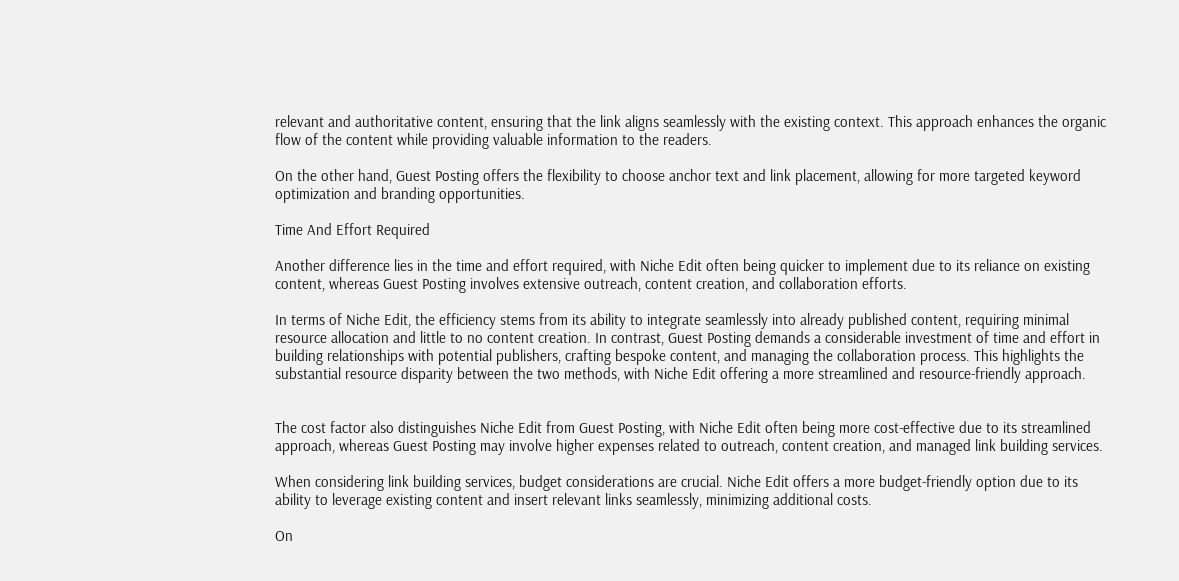relevant and authoritative content, ensuring that the link aligns seamlessly with the existing context. This approach enhances the organic flow of the content while providing valuable information to the readers.

On the other hand, Guest Posting offers the flexibility to choose anchor text and link placement, allowing for more targeted keyword optimization and branding opportunities.

Time And Effort Required

Another difference lies in the time and effort required, with Niche Edit often being quicker to implement due to its reliance on existing content, whereas Guest Posting involves extensive outreach, content creation, and collaboration efforts.

In terms of Niche Edit, the efficiency stems from its ability to integrate seamlessly into already published content, requiring minimal resource allocation and little to no content creation. In contrast, Guest Posting demands a considerable investment of time and effort in building relationships with potential publishers, crafting bespoke content, and managing the collaboration process. This highlights the substantial resource disparity between the two methods, with Niche Edit offering a more streamlined and resource-friendly approach.


The cost factor also distinguishes Niche Edit from Guest Posting, with Niche Edit often being more cost-effective due to its streamlined approach, whereas Guest Posting may involve higher expenses related to outreach, content creation, and managed link building services.

When considering link building services, budget considerations are crucial. Niche Edit offers a more budget-friendly option due to its ability to leverage existing content and insert relevant links seamlessly, minimizing additional costs.

On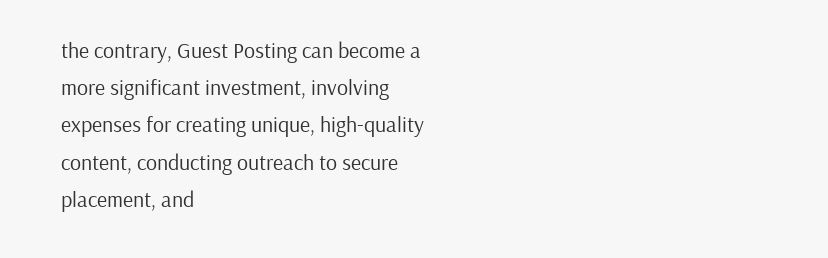the contrary, Guest Posting can become a more significant investment, involving expenses for creating unique, high-quality content, conducting outreach to secure placement, and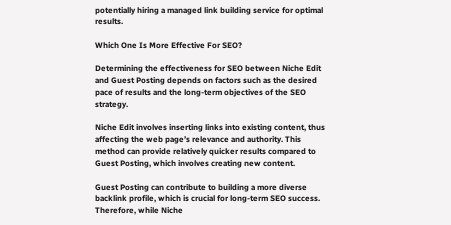potentially hiring a managed link building service for optimal results.

Which One Is More Effective For SEO?

Determining the effectiveness for SEO between Niche Edit and Guest Posting depends on factors such as the desired pace of results and the long-term objectives of the SEO strategy.

Niche Edit involves inserting links into existing content, thus affecting the web page’s relevance and authority. This method can provide relatively quicker results compared to Guest Posting, which involves creating new content.

Guest Posting can contribute to building a more diverse backlink profile, which is crucial for long-term SEO success. Therefore, while Niche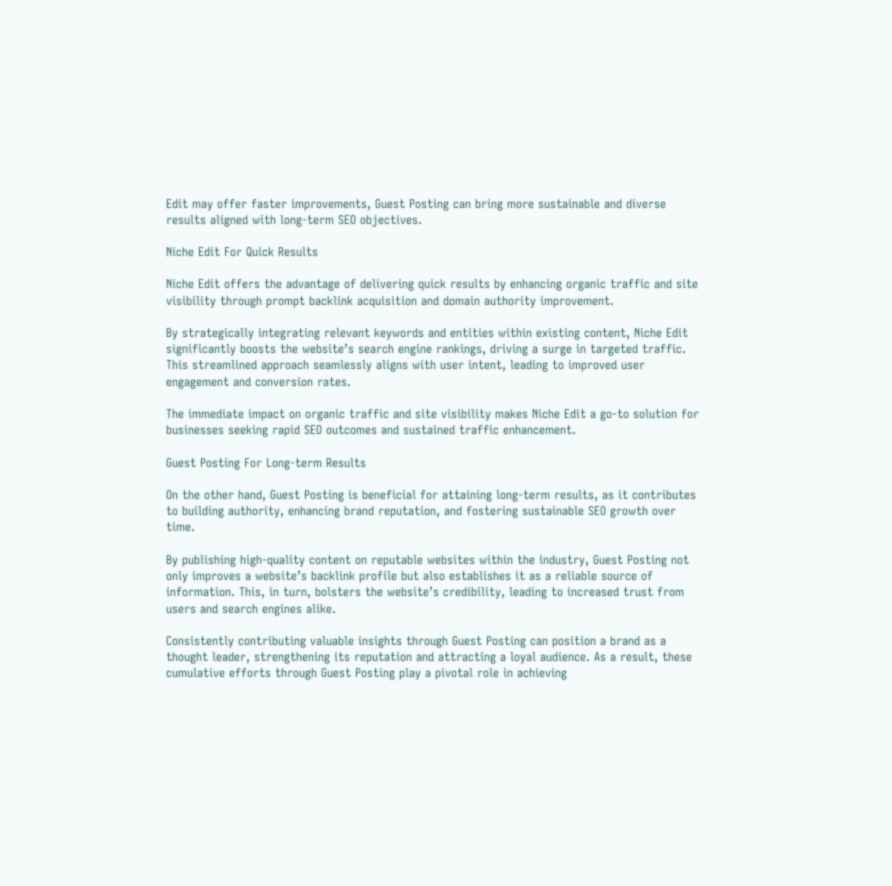Edit may offer faster improvements, Guest Posting can bring more sustainable and diverse results aligned with long-term SEO objectives.

Niche Edit For Quick Results

Niche Edit offers the advantage of delivering quick results by enhancing organic traffic and site visibility through prompt backlink acquisition and domain authority improvement.

By strategically integrating relevant keywords and entities within existing content, Niche Edit significantly boosts the website’s search engine rankings, driving a surge in targeted traffic. This streamlined approach seamlessly aligns with user intent, leading to improved user engagement and conversion rates.

The immediate impact on organic traffic and site visibility makes Niche Edit a go-to solution for businesses seeking rapid SEO outcomes and sustained traffic enhancement.

Guest Posting For Long-term Results

On the other hand, Guest Posting is beneficial for attaining long-term results, as it contributes to building authority, enhancing brand reputation, and fostering sustainable SEO growth over time.

By publishing high-quality content on reputable websites within the industry, Guest Posting not only improves a website’s backlink profile but also establishes it as a reliable source of information. This, in turn, bolsters the website’s credibility, leading to increased trust from users and search engines alike.

Consistently contributing valuable insights through Guest Posting can position a brand as a thought leader, strengthening its reputation and attracting a loyal audience. As a result, these cumulative efforts through Guest Posting play a pivotal role in achieving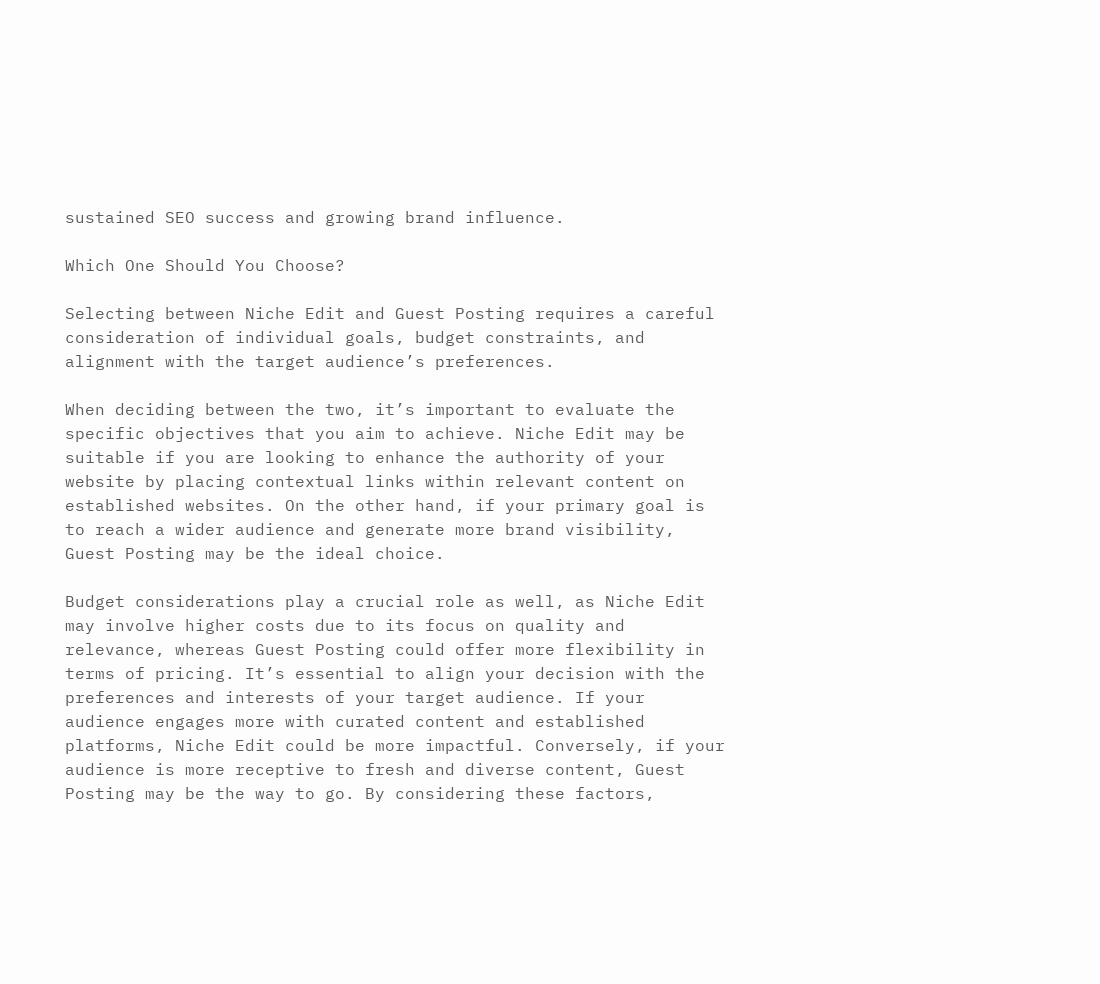sustained SEO success and growing brand influence.

Which One Should You Choose?

Selecting between Niche Edit and Guest Posting requires a careful consideration of individual goals, budget constraints, and alignment with the target audience’s preferences.

When deciding between the two, it’s important to evaluate the specific objectives that you aim to achieve. Niche Edit may be suitable if you are looking to enhance the authority of your website by placing contextual links within relevant content on established websites. On the other hand, if your primary goal is to reach a wider audience and generate more brand visibility, Guest Posting may be the ideal choice.

Budget considerations play a crucial role as well, as Niche Edit may involve higher costs due to its focus on quality and relevance, whereas Guest Posting could offer more flexibility in terms of pricing. It’s essential to align your decision with the preferences and interests of your target audience. If your audience engages more with curated content and established platforms, Niche Edit could be more impactful. Conversely, if your audience is more receptive to fresh and diverse content, Guest Posting may be the way to go. By considering these factors,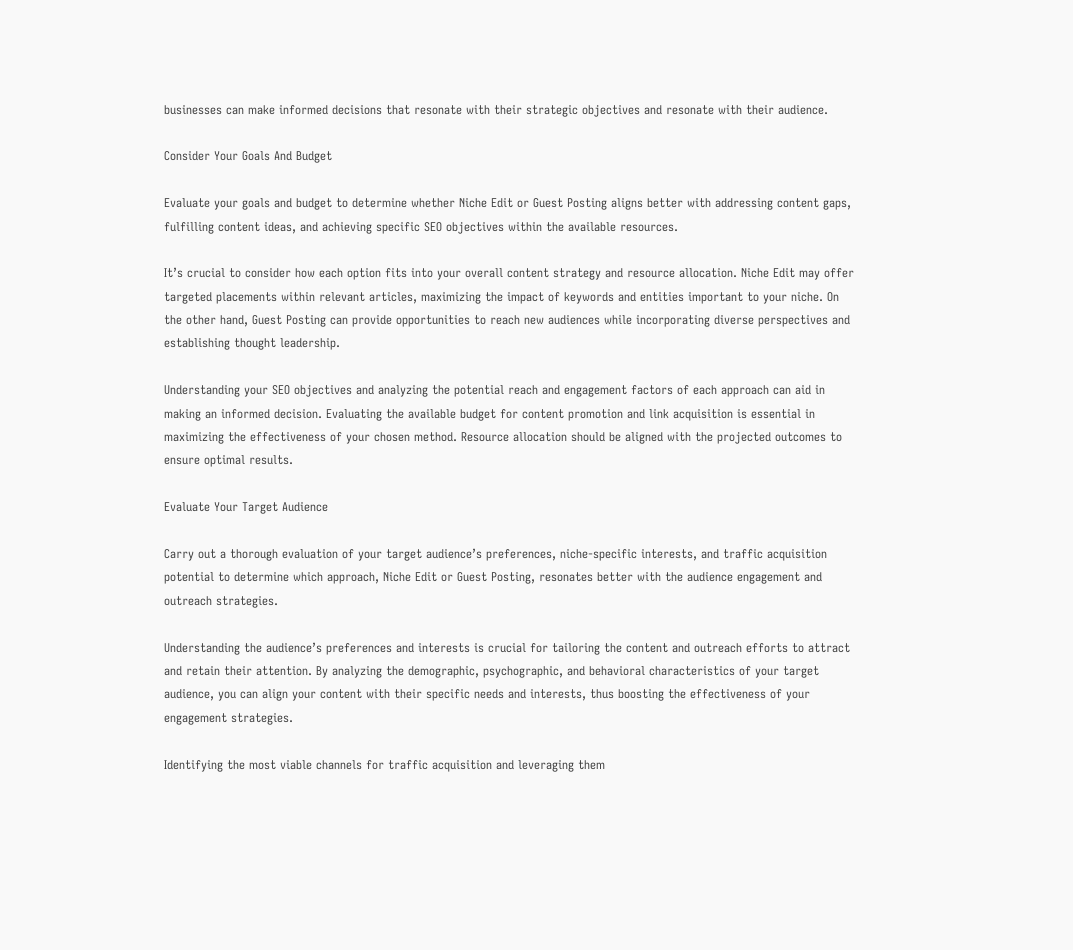businesses can make informed decisions that resonate with their strategic objectives and resonate with their audience.

Consider Your Goals And Budget

Evaluate your goals and budget to determine whether Niche Edit or Guest Posting aligns better with addressing content gaps, fulfilling content ideas, and achieving specific SEO objectives within the available resources.

It’s crucial to consider how each option fits into your overall content strategy and resource allocation. Niche Edit may offer targeted placements within relevant articles, maximizing the impact of keywords and entities important to your niche. On the other hand, Guest Posting can provide opportunities to reach new audiences while incorporating diverse perspectives and establishing thought leadership.

Understanding your SEO objectives and analyzing the potential reach and engagement factors of each approach can aid in making an informed decision. Evaluating the available budget for content promotion and link acquisition is essential in maximizing the effectiveness of your chosen method. Resource allocation should be aligned with the projected outcomes to ensure optimal results.

Evaluate Your Target Audience

Carry out a thorough evaluation of your target audience’s preferences, niche-specific interests, and traffic acquisition potential to determine which approach, Niche Edit or Guest Posting, resonates better with the audience engagement and outreach strategies.

Understanding the audience’s preferences and interests is crucial for tailoring the content and outreach efforts to attract and retain their attention. By analyzing the demographic, psychographic, and behavioral characteristics of your target audience, you can align your content with their specific needs and interests, thus boosting the effectiveness of your engagement strategies.

Identifying the most viable channels for traffic acquisition and leveraging them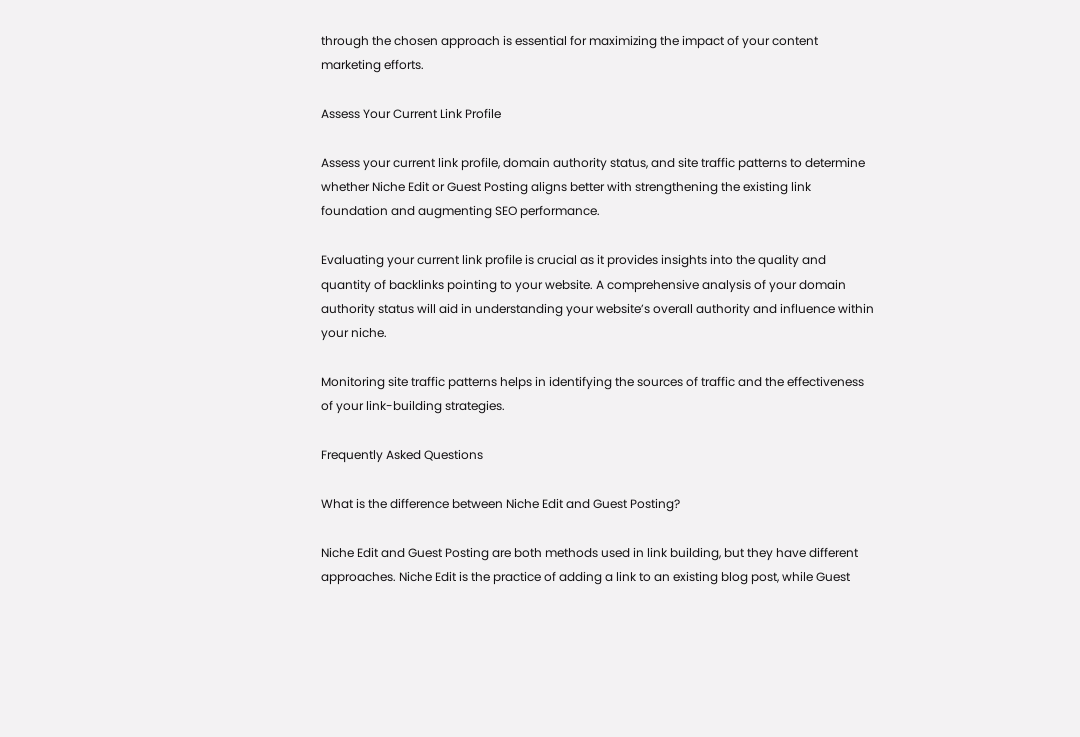through the chosen approach is essential for maximizing the impact of your content marketing efforts.

Assess Your Current Link Profile

Assess your current link profile, domain authority status, and site traffic patterns to determine whether Niche Edit or Guest Posting aligns better with strengthening the existing link foundation and augmenting SEO performance.

Evaluating your current link profile is crucial as it provides insights into the quality and quantity of backlinks pointing to your website. A comprehensive analysis of your domain authority status will aid in understanding your website’s overall authority and influence within your niche.

Monitoring site traffic patterns helps in identifying the sources of traffic and the effectiveness of your link-building strategies.

Frequently Asked Questions

What is the difference between Niche Edit and Guest Posting?

Niche Edit and Guest Posting are both methods used in link building, but they have different approaches. Niche Edit is the practice of adding a link to an existing blog post, while Guest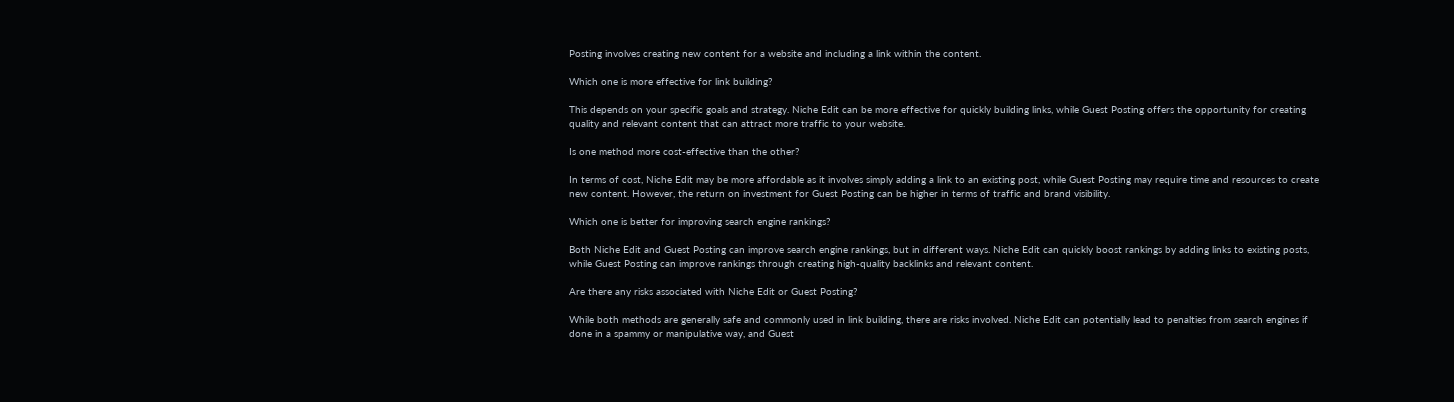Posting involves creating new content for a website and including a link within the content.

Which one is more effective for link building?

This depends on your specific goals and strategy. Niche Edit can be more effective for quickly building links, while Guest Posting offers the opportunity for creating quality and relevant content that can attract more traffic to your website.

Is one method more cost-effective than the other?

In terms of cost, Niche Edit may be more affordable as it involves simply adding a link to an existing post, while Guest Posting may require time and resources to create new content. However, the return on investment for Guest Posting can be higher in terms of traffic and brand visibility.

Which one is better for improving search engine rankings?

Both Niche Edit and Guest Posting can improve search engine rankings, but in different ways. Niche Edit can quickly boost rankings by adding links to existing posts, while Guest Posting can improve rankings through creating high-quality backlinks and relevant content.

Are there any risks associated with Niche Edit or Guest Posting?

While both methods are generally safe and commonly used in link building, there are risks involved. Niche Edit can potentially lead to penalties from search engines if done in a spammy or manipulative way, and Guest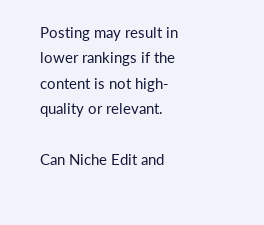Posting may result in lower rankings if the content is not high-quality or relevant.

Can Niche Edit and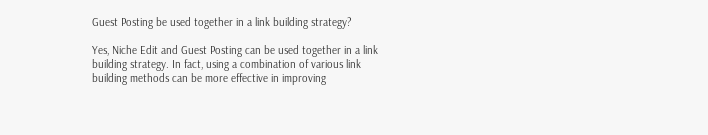Guest Posting be used together in a link building strategy?

Yes, Niche Edit and Guest Posting can be used together in a link building strategy. In fact, using a combination of various link building methods can be more effective in improving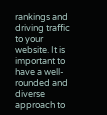rankings and driving traffic to your website. It is important to have a well-rounded and diverse approach to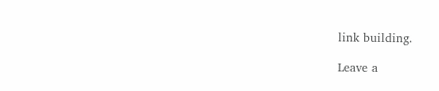link building.

Leave a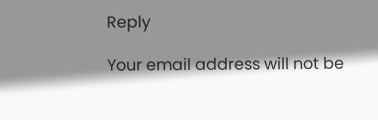Reply

Your email address will not be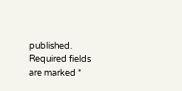published. Required fields are marked *